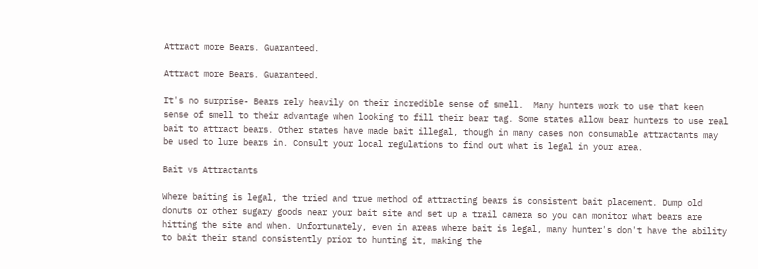Attract more Bears. Guaranteed.

Attract more Bears. Guaranteed.

It's no surprise- Bears rely heavily on their incredible sense of smell.  Many hunters work to use that keen sense of smell to their advantage when looking to fill their bear tag. Some states allow bear hunters to use real bait to attract bears. Other states have made bait illegal, though in many cases non consumable attractants may be used to lure bears in. Consult your local regulations to find out what is legal in your area.

Bait vs Attractants

Where baiting is legal, the tried and true method of attracting bears is consistent bait placement. Dump old donuts or other sugary goods near your bait site and set up a trail camera so you can monitor what bears are hitting the site and when. Unfortunately, even in areas where bait is legal, many hunter's don't have the ability to bait their stand consistently prior to hunting it, making the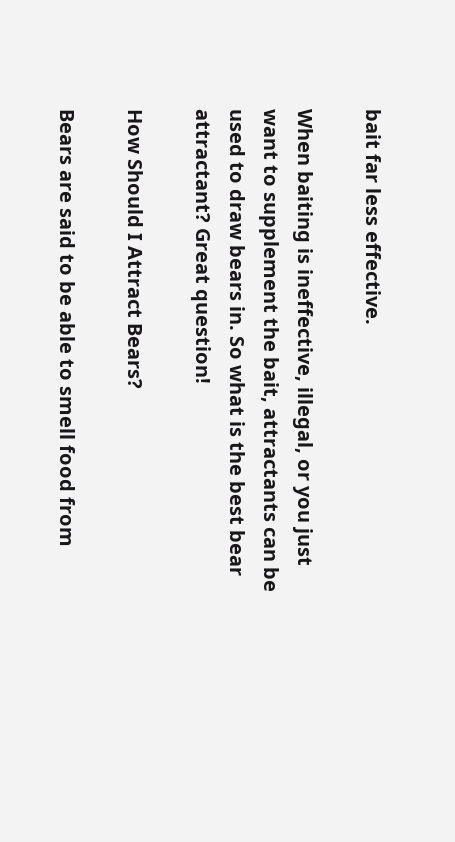bait far less effective.

When baiting is ineffective, illegal, or you just want to supplement the bait, attractants can be used to draw bears in. So what is the best bear attractant? Great question!

How Should I Attract Bears?

Bears are said to be able to smell food from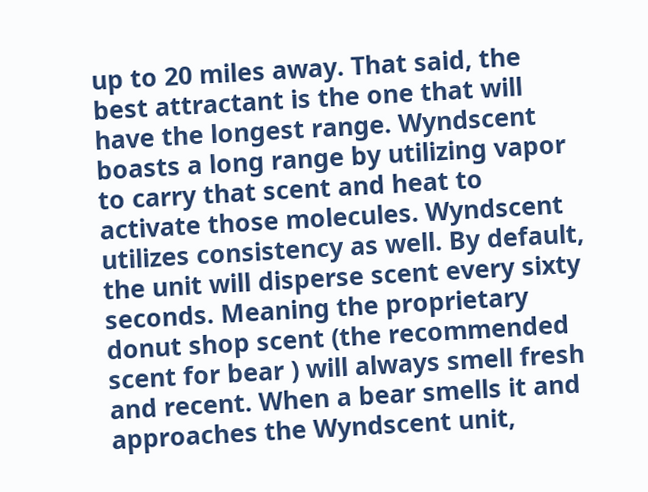up to 20 miles away. That said, the best attractant is the one that will have the longest range. Wyndscent boasts a long range by utilizing vapor to carry that scent and heat to activate those molecules. Wyndscent utilizes consistency as well. By default, the unit will disperse scent every sixty seconds. Meaning the proprietary donut shop scent (the recommended scent for bear ) will always smell fresh and recent. When a bear smells it and approaches the Wyndscent unit,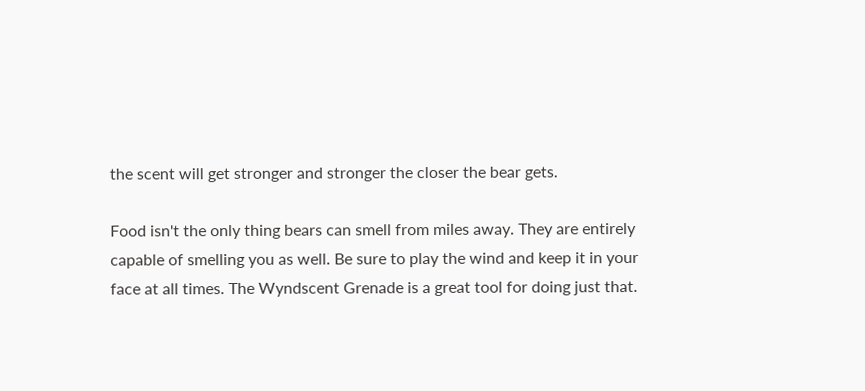the scent will get stronger and stronger the closer the bear gets.

Food isn't the only thing bears can smell from miles away. They are entirely capable of smelling you as well. Be sure to play the wind and keep it in your face at all times. The Wyndscent Grenade is a great tool for doing just that.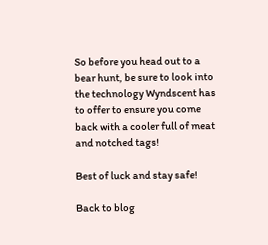So before you head out to a bear hunt, be sure to look into the technology Wyndscent has to offer to ensure you come back with a cooler full of meat and notched tags!

Best of luck and stay safe!

Back to blog